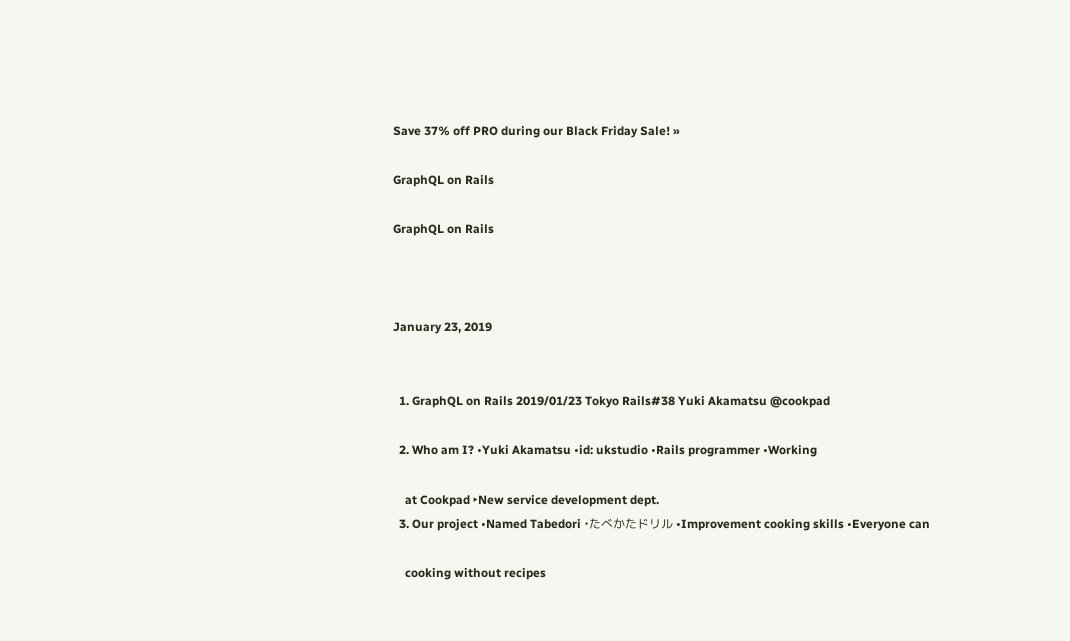Save 37% off PRO during our Black Friday Sale! »

GraphQL on Rails

GraphQL on Rails



January 23, 2019


  1. GraphQL on Rails 2019/01/23 Tokyo Rails#38 Yuki Akamatsu @cookpad

  2. Who am I? •Yuki Akamatsu •id: ukstudio •Rails programmer •Working

    at Cookpad ‣New service development dept.
  3. Our project •Named Tabedori ‣たべかたドリル •Improvement cooking skills •Everyone can

    cooking without recipes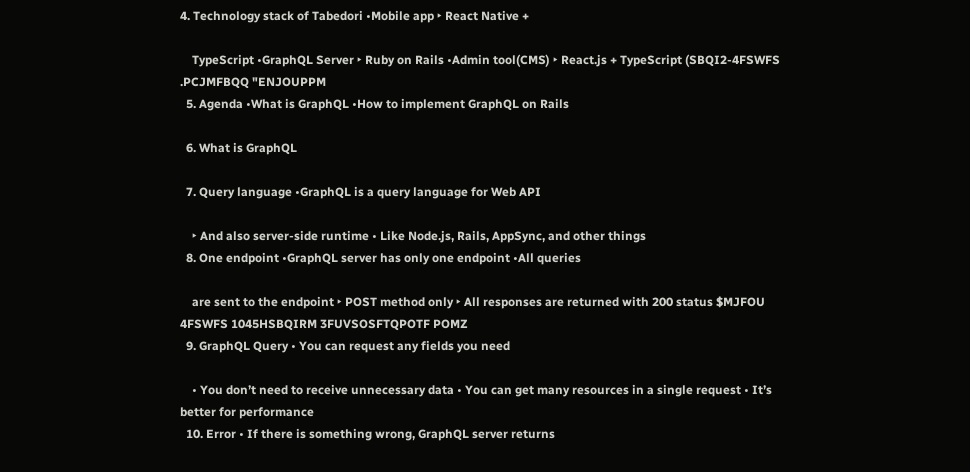4. Technology stack of Tabedori •Mobile app ‣ React Native +

    TypeScript •GraphQL Server ‣ Ruby on Rails •Admin tool(CMS) ‣ React.js + TypeScript (SBQI2-4FSWFS .PCJMFBQQ "ENJOUPPM
  5. Agenda •What is GraphQL •How to implement GraphQL on Rails

  6. What is GraphQL

  7. Query language •GraphQL is a query language for Web API

    ‣ And also server-side runtime • Like Node.js, Rails, AppSync, and other things
  8. One endpoint •GraphQL server has only one endpoint •All queries

    are sent to the endpoint ‣ POST method only ‣ All responses are returned with 200 status $MJFOU 4FSWFS 1045HSBQIRM 3FUVSOSFTQPOTF POMZ
  9. GraphQL Query • You can request any fields you need

    • You don’t need to receive unnecessary data • You can get many resources in a single request • It’s better for performance
  10. Error • If there is something wrong, GraphQL server returns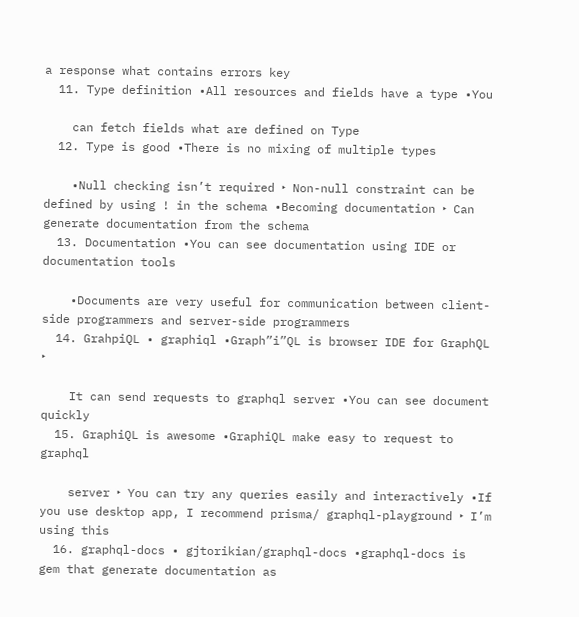a response what contains errors key
  11. Type definition •All resources and fields have a type •You

    can fetch fields what are defined on Type
  12. Type is good •There is no mixing of multiple types

    •Null checking isn’t required ‣ Non-null constraint can be defined by using ! in the schema •Becoming documentation ‣ Can generate documentation from the schema
  13. Documentation •You can see documentation using IDE or documentation tools

    •Documents are very useful for communication between client-side programmers and server-side programmers
  14. GrahpiQL • graphiql •Graph”i”QL is browser IDE for GraphQL ‣

    It can send requests to graphql server •You can see document quickly
  15. GraphiQL is awesome •GraphiQL make easy to request to graphql

    server ‣ You can try any queries easily and interactively •If you use desktop app, I recommend prisma/ graphql-playground ‣ I’m using this
  16. graphql-docs • gjtorikian/graphql-docs •graphql-docs is gem that generate documentation as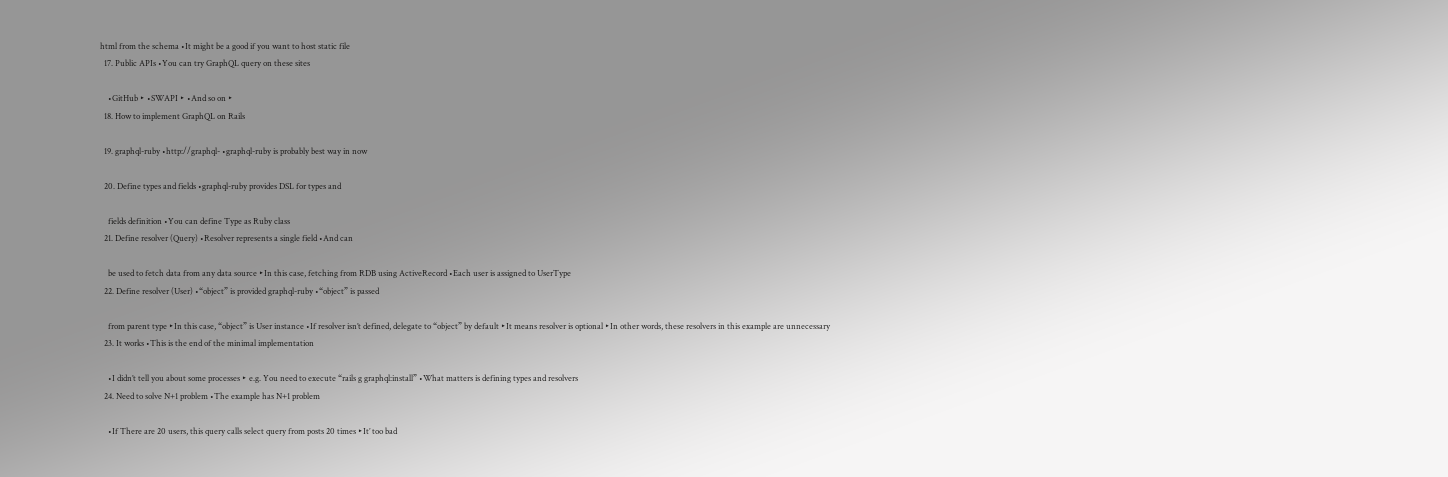html from the schema •It might be a good if you want to host static file
  17. Public APIs •You can try GraphQL query on these sites

    •GitHub ‣ •SWAPI ‣ •And so on ‣
  18. How to implement GraphQL on Rails

  19. graphql-ruby •http://graphql- •graphql-ruby is probably best way in now

  20. Define types and fields •graphql-ruby provides DSL for types and

    fields definition •You can define Type as Ruby class
  21. Define resolver (Query) •Resolver represents a single field •And can

    be used to fetch data from any data source ‣In this case, fetching from RDB using ActiveRecord •Each user is assigned to UserType
  22. Define resolver (User) •“object” is provided graphql-ruby •“object” is passed

    from parent type ‣In this case, “object” is User instance •If resolver isn’t defined, delegate to “object” by default ‣It means resolver is optional ‣In other words, these resolvers in this example are unnecessary
  23. It works •This is the end of the minimal implementation

    •I didn’t tell you about some processes ‣ e.g. You need to execute “rails g graphql:install” •What matters is defining types and resolvers
  24. Need to solve N+1 problem •The example has N+1 problem

    •If There are 20 users, this query calls select query from posts 20 times ‣It’ too bad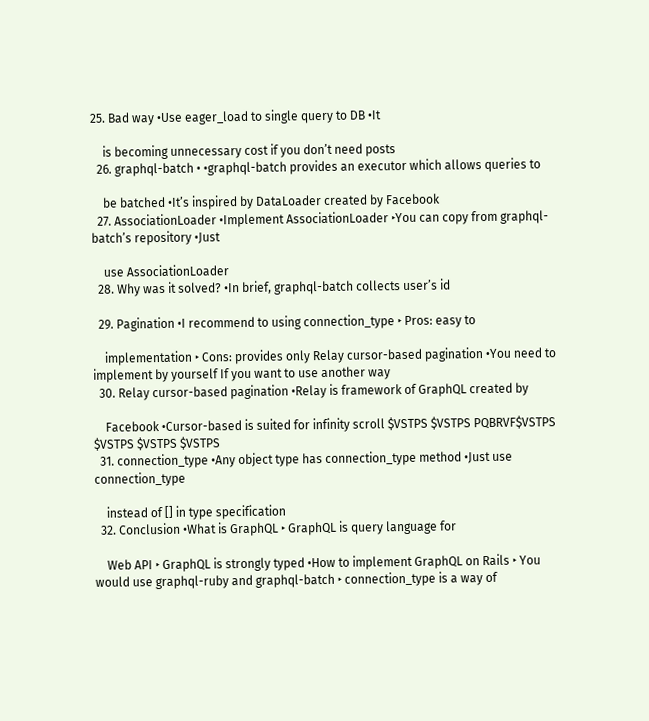25. Bad way •Use eager_load to single query to DB •It

    is becoming unnecessary cost if you don’t need posts
  26. graphql-batch • •graphql-batch provides an executor which allows queries to

    be batched •It’s inspired by DataLoader created by Facebook
  27. AssociationLoader •Implement AssociationLoader ‣You can copy from graphql-batch’s repository •Just

    use AssociationLoader
  28. Why was it solved? •In brief, graphql-batch collects user’s id

  29. Pagination •I recommend to using connection_type ‣ Pros: easy to

    implementation ‣ Cons: provides only Relay cursor-based pagination •You need to implement by yourself If you want to use another way
  30. Relay cursor-based pagination •Relay is framework of GraphQL created by

    Facebook •Cursor-based is suited for infinity scroll $VSTPS $VSTPS PQBRVF$VSTPS $VSTPS $VSTPS $VSTPS
  31. connection_type •Any object type has connection_type method •Just use connection_type

    instead of [] in type specification
  32. Conclusion •What is GraphQL ‣ GraphQL is query language for

    Web API ‣ GraphQL is strongly typed •How to implement GraphQL on Rails ‣ You would use graphql-ruby and graphql-batch ‣ connection_type is a way of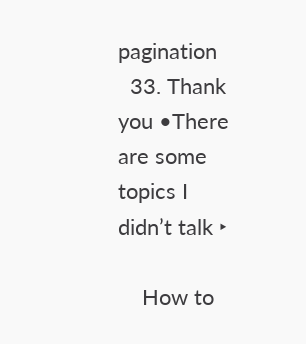pagination
  33. Thank you •There are some topics I didn’t talk ‣

    How to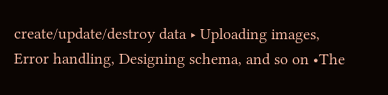create/update/destroy data ‣ Uploading images, Error handling, Designing schema, and so on •The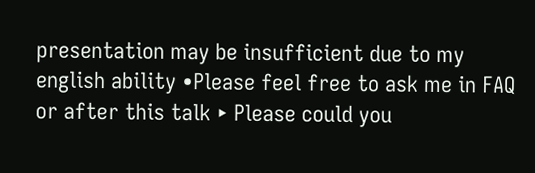presentation may be insufficient due to my english ability •Please feel free to ask me in FAQ or after this talk ‣ Please could you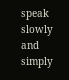speak slowly and simply